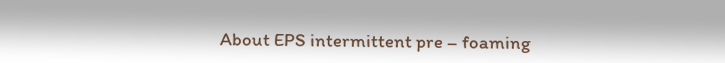About EPS intermittent pre – foaming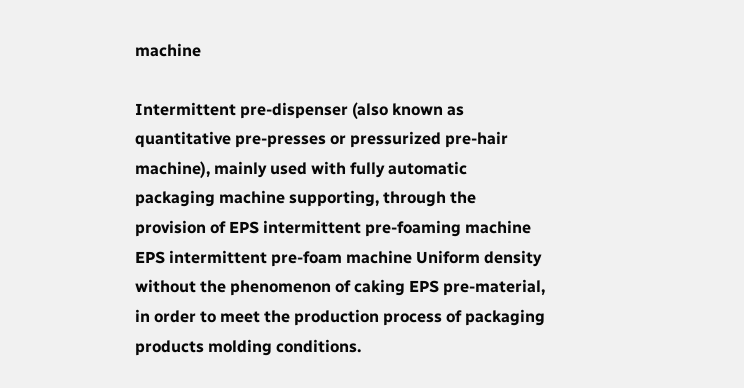machine

Intermittent pre-dispenser (also known as quantitative pre-presses or pressurized pre-hair machine), mainly used with fully automatic packaging machine supporting, through the provision of EPS intermittent pre-foaming machine EPS intermittent pre-foam machine Uniform density without the phenomenon of caking EPS pre-material, in order to meet the production process of packaging products molding conditions.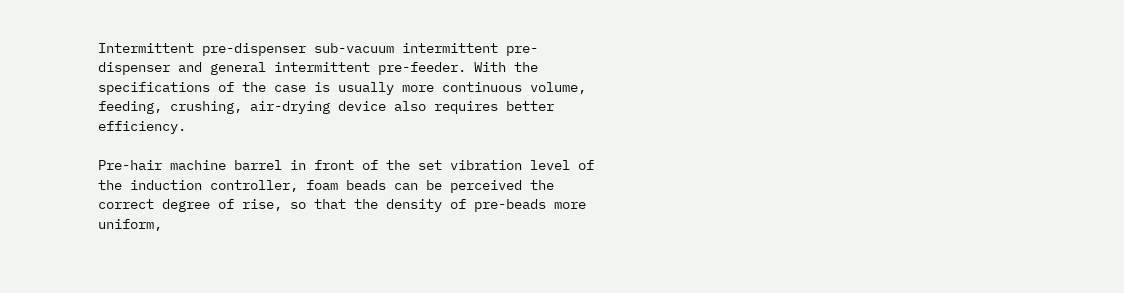Intermittent pre-dispenser sub-vacuum intermittent pre-dispenser and general intermittent pre-feeder. With the specifications of the case is usually more continuous volume, feeding, crushing, air-drying device also requires better efficiency.

Pre-hair machine barrel in front of the set vibration level of the induction controller, foam beads can be perceived the correct degree of rise, so that the density of pre-beads more uniform,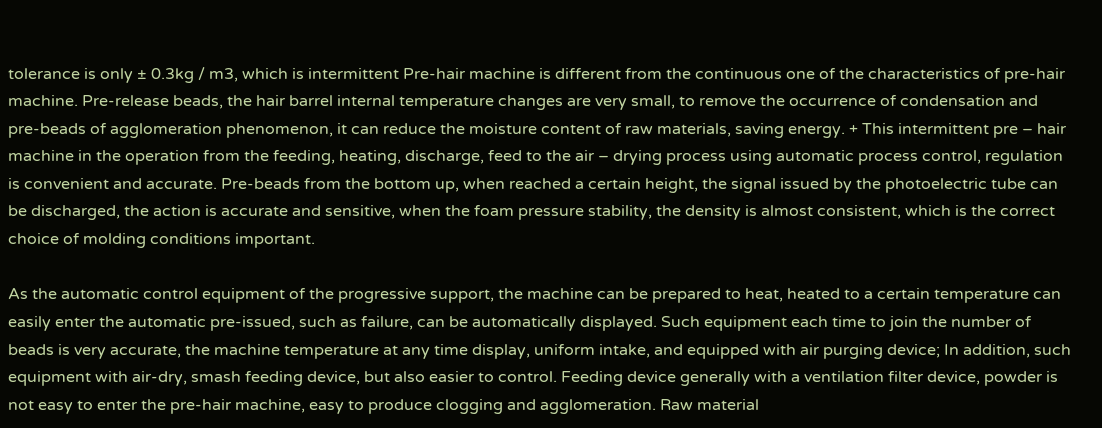tolerance is only ± 0.3kg / m3, which is intermittent Pre-hair machine is different from the continuous one of the characteristics of pre-hair machine. Pre-release beads, the hair barrel internal temperature changes are very small, to remove the occurrence of condensation and pre-beads of agglomeration phenomenon, it can reduce the moisture content of raw materials, saving energy. + This intermittent pre – hair machine in the operation from the feeding, heating, discharge, feed to the air – drying process using automatic process control, regulation is convenient and accurate. Pre-beads from the bottom up, when reached a certain height, the signal issued by the photoelectric tube can be discharged, the action is accurate and sensitive, when the foam pressure stability, the density is almost consistent, which is the correct choice of molding conditions important.

As the automatic control equipment of the progressive support, the machine can be prepared to heat, heated to a certain temperature can easily enter the automatic pre-issued, such as failure, can be automatically displayed. Such equipment each time to join the number of beads is very accurate, the machine temperature at any time display, uniform intake, and equipped with air purging device; In addition, such equipment with air-dry, smash feeding device, but also easier to control. Feeding device generally with a ventilation filter device, powder is not easy to enter the pre-hair machine, easy to produce clogging and agglomeration. Raw material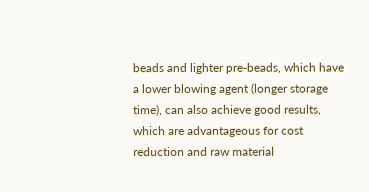beads and lighter pre-beads, which have a lower blowing agent (longer storage time), can also achieve good results, which are advantageous for cost reduction and raw material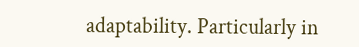adaptability. Particularly in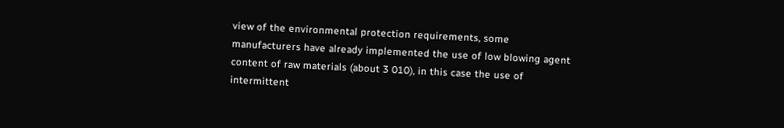view of the environmental protection requirements, some manufacturers have already implemented the use of low blowing agent content of raw materials (about 3 010), in this case the use of intermittent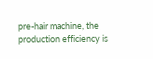pre-hair machine, the production efficiency is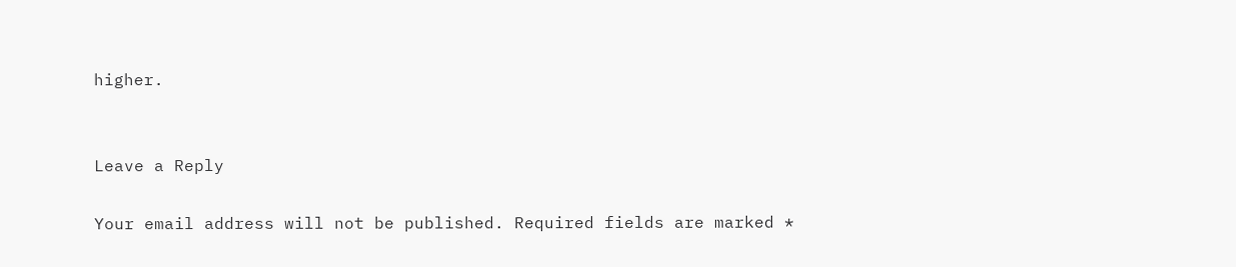higher.


Leave a Reply

Your email address will not be published. Required fields are marked *